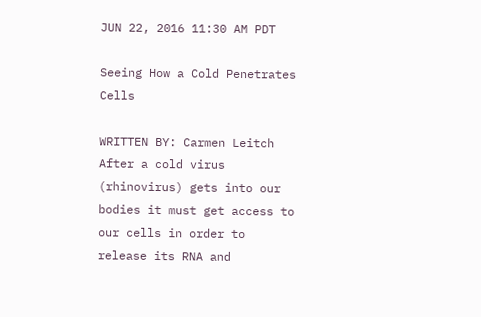JUN 22, 2016 11:30 AM PDT

Seeing How a Cold Penetrates Cells

WRITTEN BY: Carmen Leitch
After a cold virus (rhinovirus) gets into our bodies it must get access to our cells in order to release its RNA and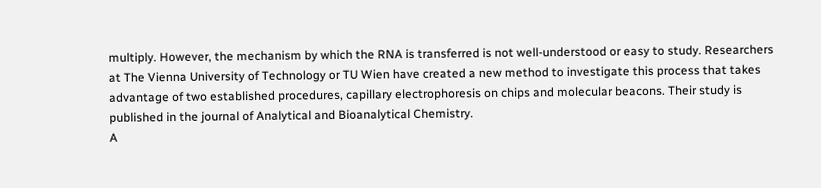multiply. However, the mechanism by which the RNA is transferred is not well-understood or easy to study. Researchers at The Vienna University of Technology or TU Wien have created a new method to investigate this process that takes advantage of two established procedures, capillary electrophoresis on chips and molecular beacons. Their study is published in the journal of Analytical and Bioanalytical Chemistry.
A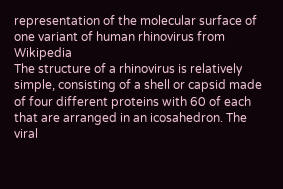representation of the molecular surface of one variant of human rhinovirus from Wikipedia
The structure of a rhinovirus is relatively simple, consisting of a shell or capsid made of four different proteins with 60 of each that are arranged in an icosahedron. The viral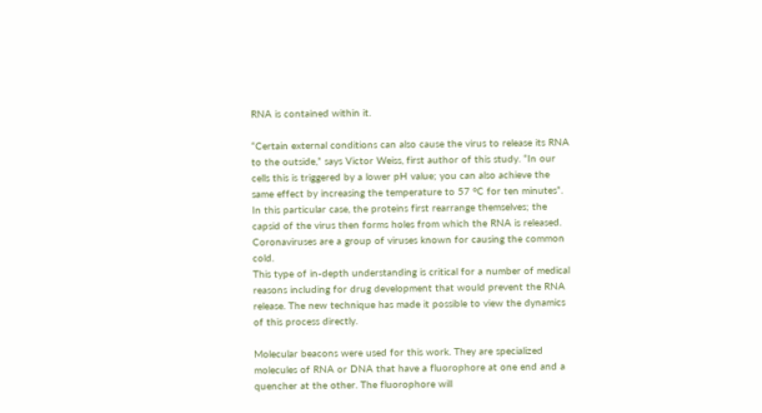RNA is contained within it.

“Certain external conditions can also cause the virus to release its RNA to the outside,” says Victor Weiss, first author of this study. “In our cells this is triggered by a lower pH value; you can also achieve the same effect by increasing the temperature to 57 °C for ten minutes”. In this particular case, the proteins first rearrange themselves; the capsid of the virus then forms holes from which the RNA is released.
Coronaviruses are a group of viruses known for causing the common cold.
This type of in-depth understanding is critical for a number of medical reasons including for drug development that would prevent the RNA release. The new technique has made it possible to view the dynamics of this process directly.

Molecular beacons were used for this work. They are specialized molecules of RNA or DNA that have a fluorophore at one end and a quencher at the other. The fluorophore will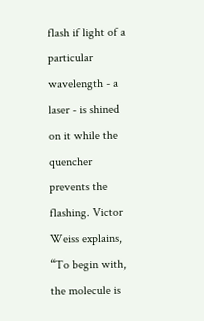flash if light of a particular wavelength - a laser - is shined on it while the quencher prevents the flashing. Victor Weiss explains, “To begin with, the molecule is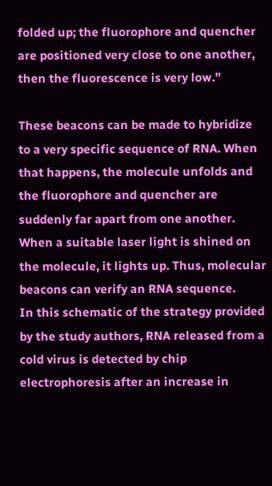folded up; the fluorophore and quencher are positioned very close to one another, then the fluorescence is very low.”

These beacons can be made to hybridize to a very specific sequence of RNA. When that happens, the molecule unfolds and the fluorophore and quencher are suddenly far apart from one another. When a suitable laser light is shined on the molecule, it lights up. Thus, molecular beacons can verify an RNA sequence.
In this schematic of the strategy provided by the study authors, RNA released from a cold virus is detected by chip electrophoresis after an increase in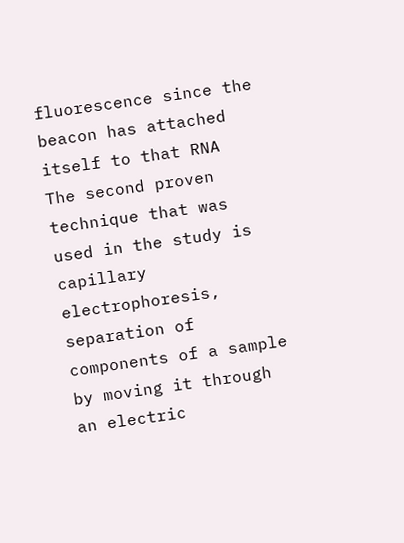fluorescence since the beacon has attached itself to that RNA
The second proven technique that was used in the study is capillary electrophoresis, separation of components of a sample by moving it through an electric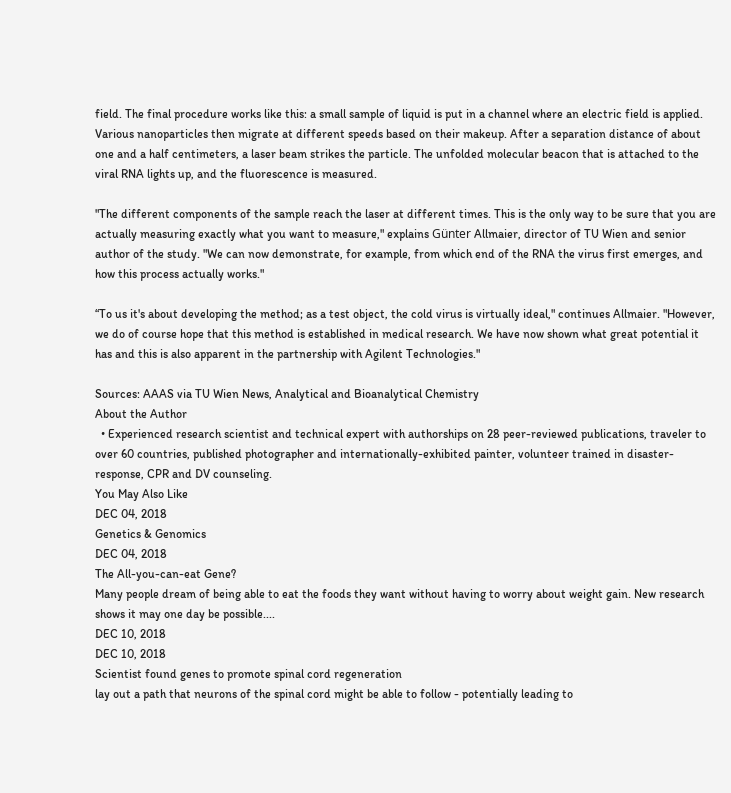field. The final procedure works like this: a small sample of liquid is put in a channel where an electric field is applied. Various nanoparticles then migrate at different speeds based on their makeup. After a separation distance of about one and a half centimeters, a laser beam strikes the particle. The unfolded molecular beacon that is attached to the viral RNA lights up, and the fluorescence is measured.

"The different components of the sample reach the laser at different times. This is the only way to be sure that you are actually measuring exactly what you want to measure," explains Günter Allmaier, director of TU Wien and senior author of the study. "We can now demonstrate, for example, from which end of the RNA the virus first emerges, and how this process actually works."

“To us it's about developing the method; as a test object, the cold virus is virtually ideal," continues Allmaier. "However, we do of course hope that this method is established in medical research. We have now shown what great potential it has and this is also apparent in the partnership with Agilent Technologies."

Sources: AAAS via TU Wien News, Analytical and Bioanalytical Chemistry
About the Author
  • Experienced research scientist and technical expert with authorships on 28 peer-reviewed publications, traveler to over 60 countries, published photographer and internationally-exhibited painter, volunteer trained in disaster-response, CPR and DV counseling.
You May Also Like
DEC 04, 2018
Genetics & Genomics
DEC 04, 2018
The All-you-can-eat Gene?
Many people dream of being able to eat the foods they want without having to worry about weight gain. New research shows it may one day be possible....
DEC 10, 2018
DEC 10, 2018
Scientist found genes to promote spinal cord regeneration
lay out a path that neurons of the spinal cord might be able to follow - potentially leading to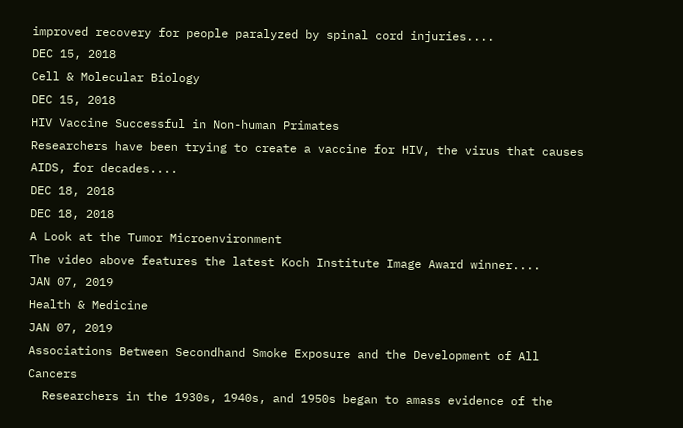improved recovery for people paralyzed by spinal cord injuries....
DEC 15, 2018
Cell & Molecular Biology
DEC 15, 2018
HIV Vaccine Successful in Non-human Primates
Researchers have been trying to create a vaccine for HIV, the virus that causes AIDS, for decades....
DEC 18, 2018
DEC 18, 2018
A Look at the Tumor Microenvironment
The video above features the latest Koch Institute Image Award winner....
JAN 07, 2019
Health & Medicine
JAN 07, 2019
Associations Between Secondhand Smoke Exposure and the Development of All Cancers
  Researchers in the 1930s, 1940s, and 1950s began to amass evidence of the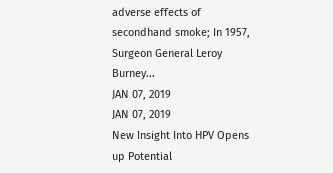adverse effects of secondhand smoke; In 1957, Surgeon General Leroy Burney...
JAN 07, 2019
JAN 07, 2019
New Insight Into HPV Opens up Potential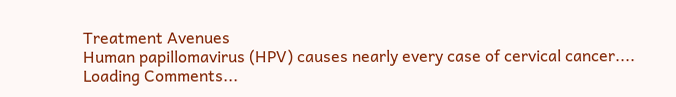Treatment Avenues
Human papillomavirus (HPV) causes nearly every case of cervical cancer....
Loading Comments...